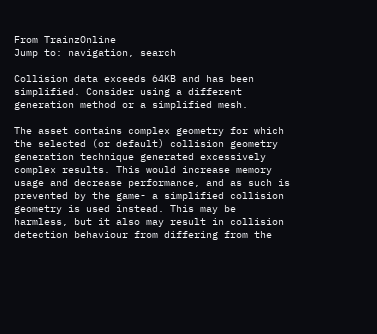From TrainzOnline
Jump to: navigation, search

Collision data exceeds 64KB and has been simplified. Consider using a different generation method or a simplified mesh.

The asset contains complex geometry for which the selected (or default) collision geometry generation technique generated excessively complex results. This would increase memory usage and decrease performance, and as such is prevented by the game- a simplified collision geometry is used instead. This may be harmless, but it also may result in collision detection behaviour from differing from the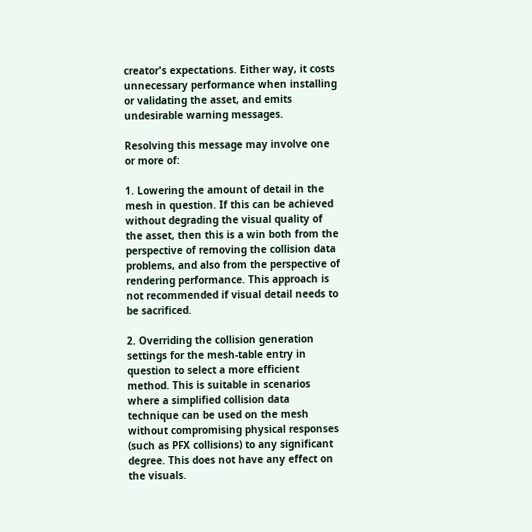creator's expectations. Either way, it costs unnecessary performance when installing or validating the asset, and emits undesirable warning messages.

Resolving this message may involve one or more of:

1. Lowering the amount of detail in the mesh in question. If this can be achieved without degrading the visual quality of the asset, then this is a win both from the perspective of removing the collision data problems, and also from the perspective of rendering performance. This approach is not recommended if visual detail needs to be sacrificed.

2. Overriding the collision generation settings for the mesh-table entry in question to select a more efficient method. This is suitable in scenarios where a simplified collision data technique can be used on the mesh without compromising physical responses (such as PFX collisions) to any significant degree. This does not have any effect on the visuals.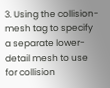3. Using the collision-mesh tag to specify a separate lower-detail mesh to use for collision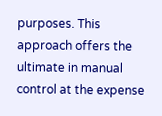purposes. This approach offers the ultimate in manual control at the expense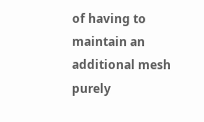of having to maintain an additional mesh purely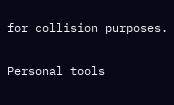for collision purposes.

Personal tools